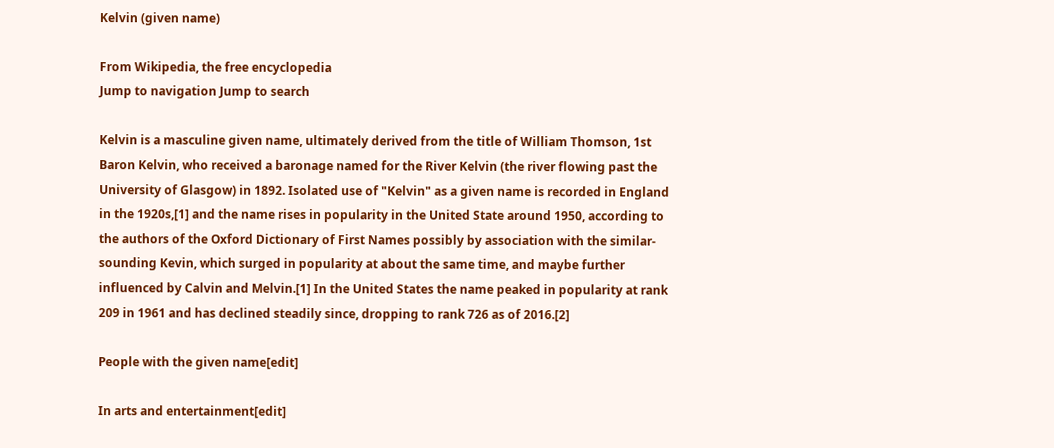Kelvin (given name)

From Wikipedia, the free encyclopedia
Jump to navigation Jump to search

Kelvin is a masculine given name, ultimately derived from the title of William Thomson, 1st Baron Kelvin, who received a baronage named for the River Kelvin (the river flowing past the University of Glasgow) in 1892. Isolated use of "Kelvin" as a given name is recorded in England in the 1920s,[1] and the name rises in popularity in the United State around 1950, according to the authors of the Oxford Dictionary of First Names possibly by association with the similar-sounding Kevin, which surged in popularity at about the same time, and maybe further influenced by Calvin and Melvin.[1] In the United States the name peaked in popularity at rank 209 in 1961 and has declined steadily since, dropping to rank 726 as of 2016.[2]

People with the given name[edit]

In arts and entertainment[edit]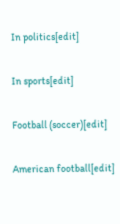In politics[edit]

In sports[edit]

Football (soccer)[edit]

American football[edit]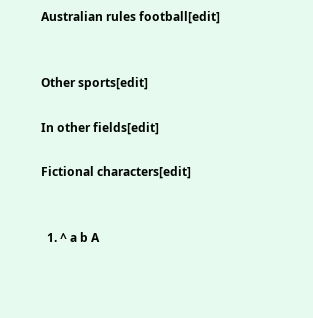Australian rules football[edit]


Other sports[edit]

In other fields[edit]

Fictional characters[edit]


  1. ^ a b A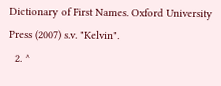Dictionary of First Names. Oxford University Press (2007) s.v. "Kelvin".
  2. ^